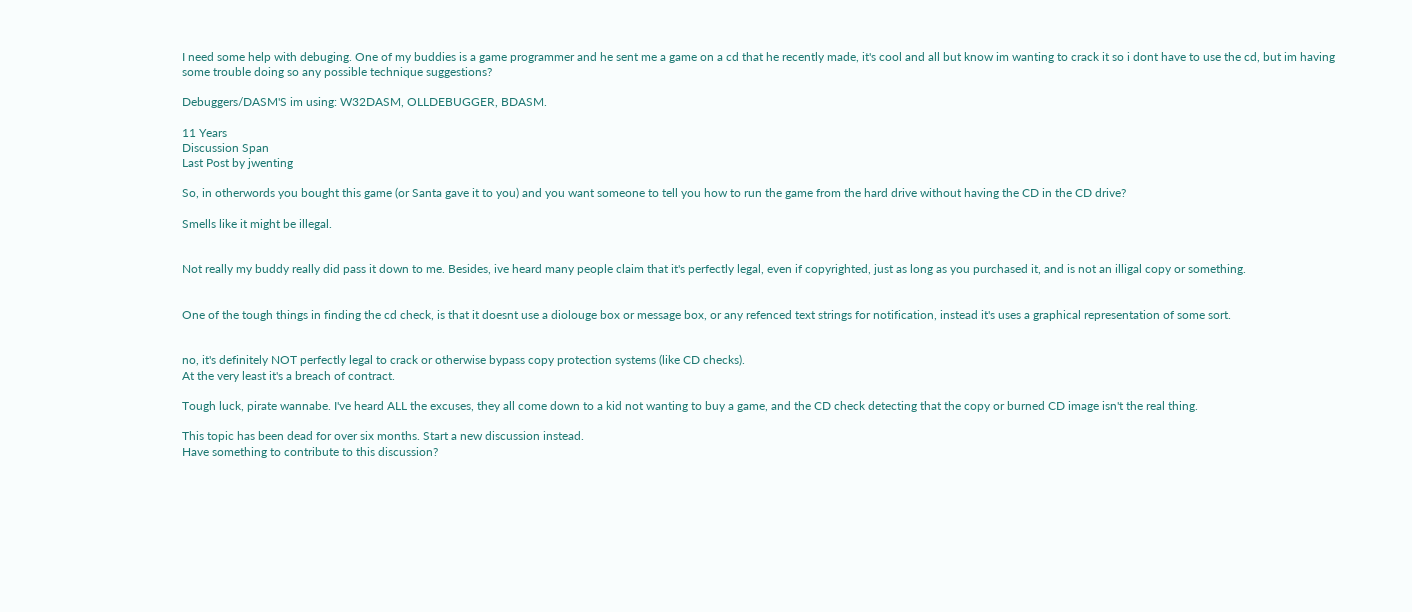I need some help with debuging. One of my buddies is a game programmer and he sent me a game on a cd that he recently made, it's cool and all but know im wanting to crack it so i dont have to use the cd, but im having some trouble doing so any possible technique suggestions?

Debuggers/DASM'S im using: W32DASM, OLLDEBUGGER, BDASM.

11 Years
Discussion Span
Last Post by jwenting

So, in otherwords you bought this game (or Santa gave it to you) and you want someone to tell you how to run the game from the hard drive without having the CD in the CD drive?

Smells like it might be illegal.


Not really my buddy really did pass it down to me. Besides, ive heard many people claim that it's perfectly legal, even if copyrighted, just as long as you purchased it, and is not an illigal copy or something.


One of the tough things in finding the cd check, is that it doesnt use a diolouge box or message box, or any refenced text strings for notification, instead it's uses a graphical representation of some sort.


no, it's definitely NOT perfectly legal to crack or otherwise bypass copy protection systems (like CD checks).
At the very least it's a breach of contract.

Tough luck, pirate wannabe. I've heard ALL the excuses, they all come down to a kid not wanting to buy a game, and the CD check detecting that the copy or burned CD image isn't the real thing.

This topic has been dead for over six months. Start a new discussion instead.
Have something to contribute to this discussion?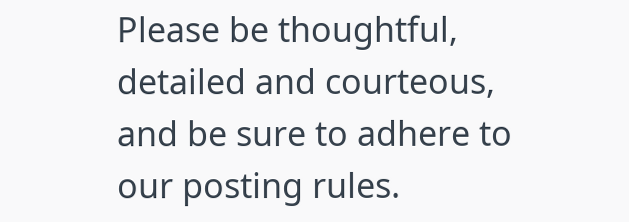Please be thoughtful, detailed and courteous, and be sure to adhere to our posting rules.